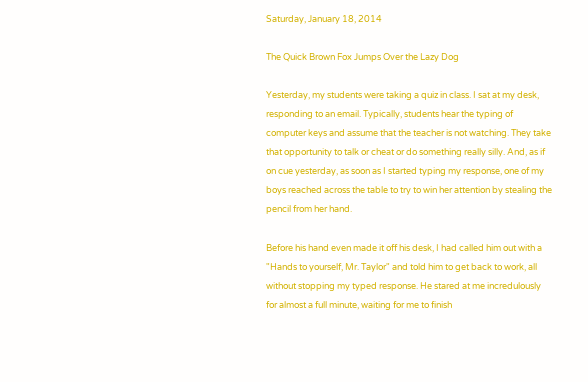Saturday, January 18, 2014

The Quick Brown Fox Jumps Over the Lazy Dog

Yesterday, my students were taking a quiz in class. I sat at my desk, responding to an email. Typically, students hear the typing of computer keys and assume that the teacher is not watching. They take that opportunity to talk or cheat or do something really silly. And, as if on cue yesterday, as soon as I started typing my response, one of my boys reached across the table to try to win her attention by stealing the pencil from her hand.

Before his hand even made it off his desk, I had called him out with a "Hands to yourself, Mr. Taylor" and told him to get back to work, all without stopping my typed response. He stared at me incredulously for almost a full minute, waiting for me to finish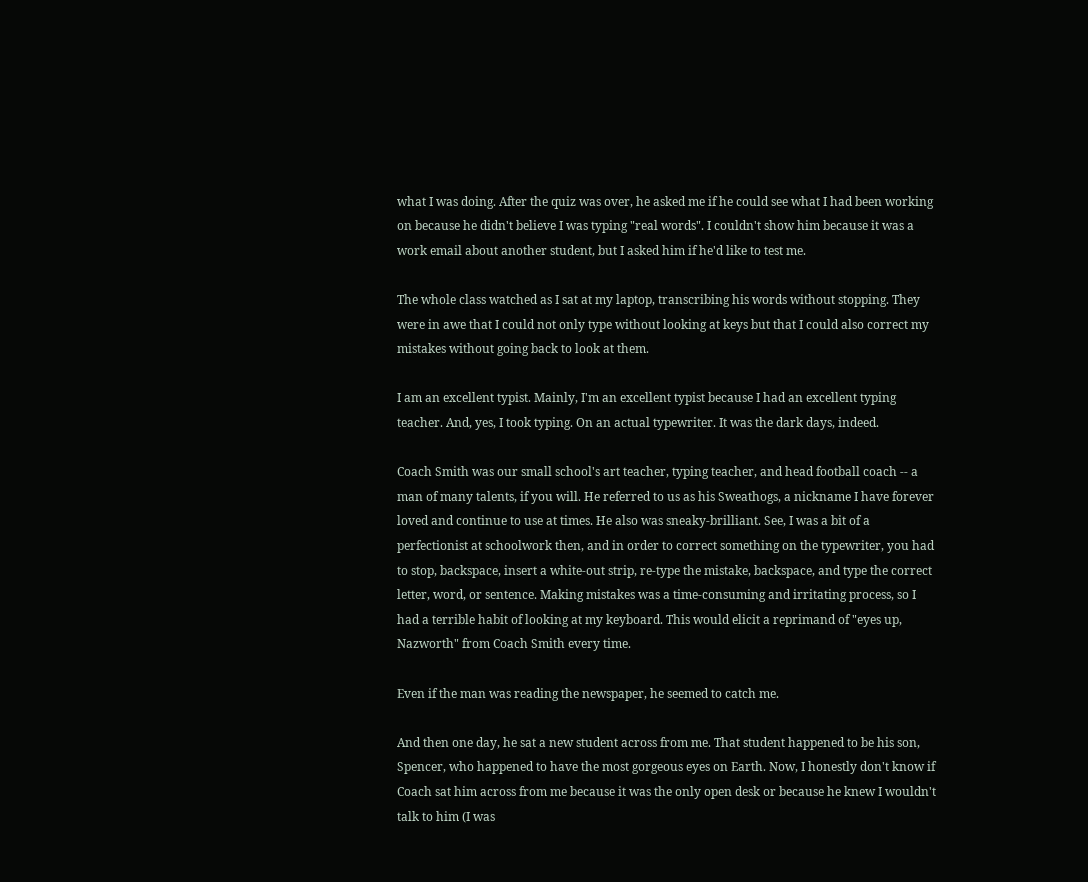what I was doing. After the quiz was over, he asked me if he could see what I had been working on because he didn't believe I was typing "real words". I couldn't show him because it was a work email about another student, but I asked him if he'd like to test me.

The whole class watched as I sat at my laptop, transcribing his words without stopping. They were in awe that I could not only type without looking at keys but that I could also correct my mistakes without going back to look at them.

I am an excellent typist. Mainly, I'm an excellent typist because I had an excellent typing teacher. And, yes, I took typing. On an actual typewriter. It was the dark days, indeed.

Coach Smith was our small school's art teacher, typing teacher, and head football coach -- a man of many talents, if you will. He referred to us as his Sweathogs, a nickname I have forever loved and continue to use at times. He also was sneaky-brilliant. See, I was a bit of a perfectionist at schoolwork then, and in order to correct something on the typewriter, you had to stop, backspace, insert a white-out strip, re-type the mistake, backspace, and type the correct letter, word, or sentence. Making mistakes was a time-consuming and irritating process, so I had a terrible habit of looking at my keyboard. This would elicit a reprimand of "eyes up, Nazworth" from Coach Smith every time.

Even if the man was reading the newspaper, he seemed to catch me.

And then one day, he sat a new student across from me. That student happened to be his son, Spencer, who happened to have the most gorgeous eyes on Earth. Now, I honestly don't know if Coach sat him across from me because it was the only open desk or because he knew I wouldn't talk to him (I was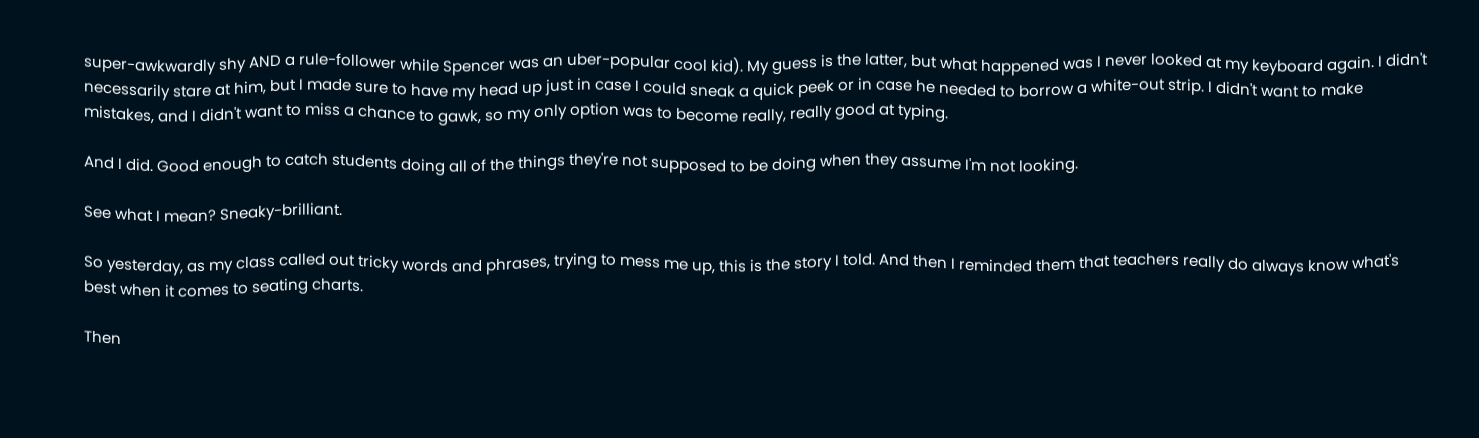super-awkwardly shy AND a rule-follower while Spencer was an uber-popular cool kid). My guess is the latter, but what happened was I never looked at my keyboard again. I didn't necessarily stare at him, but I made sure to have my head up just in case I could sneak a quick peek or in case he needed to borrow a white-out strip. I didn't want to make mistakes, and I didn't want to miss a chance to gawk, so my only option was to become really, really good at typing.

And I did. Good enough to catch students doing all of the things they're not supposed to be doing when they assume I'm not looking.

See what I mean? Sneaky-brilliant.

So yesterday, as my class called out tricky words and phrases, trying to mess me up, this is the story I told. And then I reminded them that teachers really do always know what's best when it comes to seating charts.

Then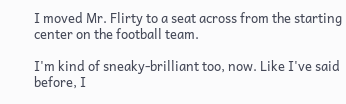I moved Mr. Flirty to a seat across from the starting center on the football team.

I'm kind of sneaky-brilliant too, now. Like I've said before, I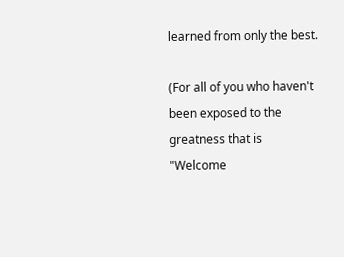learned from only the best.

(For all of you who haven't been exposed to the greatness that is
"Welcome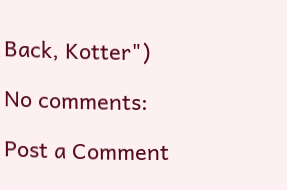Back, Kotter")

No comments:

Post a Comment